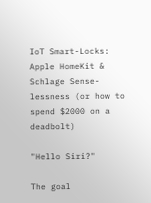IoT Smart-Locks: Apple HomeKit & Schlage Sense-lessness (or how to spend $2000 on a deadbolt)

"Hello Siri?"

The goal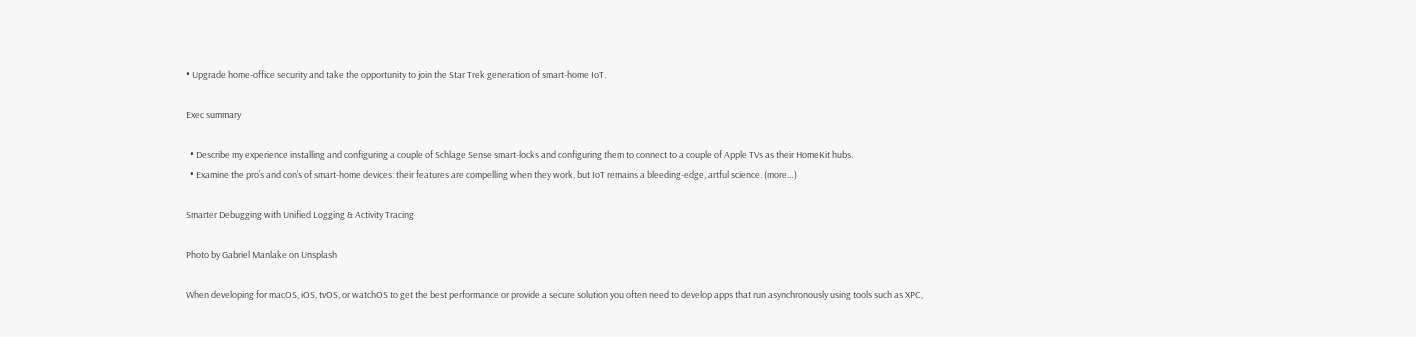• Upgrade home-office security and take the opportunity to join the Star Trek generation of smart-home IoT.

Exec summary

  • Describe my experience installing and configuring a couple of Schlage Sense smart-locks and configuring them to connect to a couple of Apple TVs as their HomeKit hubs.
  • Examine the pro’s and con’s of smart-home devices: their features are compelling when they work, but IoT remains a bleeding-edge, artful science. (more…)

Smarter Debugging with Unified Logging & Activity Tracing

Photo by Gabriel Manlake on Unsplash

When developing for macOS, iOS, tvOS, or watchOS to get the best performance or provide a secure solution you often need to develop apps that run asynchronously using tools such as XPC,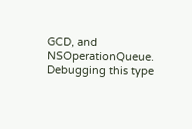GCD, and NSOperationQueue. Debugging this type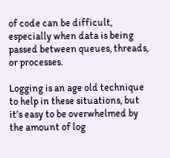of code can be difficult, especially when data is being passed between queues, threads, or processes.

Logging is an age old technique to help in these situations, but it’s easy to be overwhelmed by the amount of log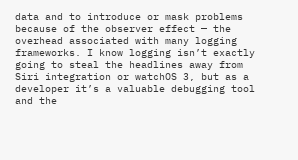data and to introduce or mask problems because of the observer effect — the overhead associated with many logging frameworks. I know logging isn’t exactly going to steal the headlines away from Siri integration or watchOS 3, but as a developer it’s a valuable debugging tool and the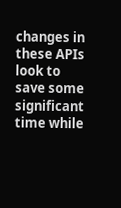changes in these APIs look to save some significant time while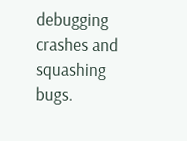debugging crashes and squashing bugs.